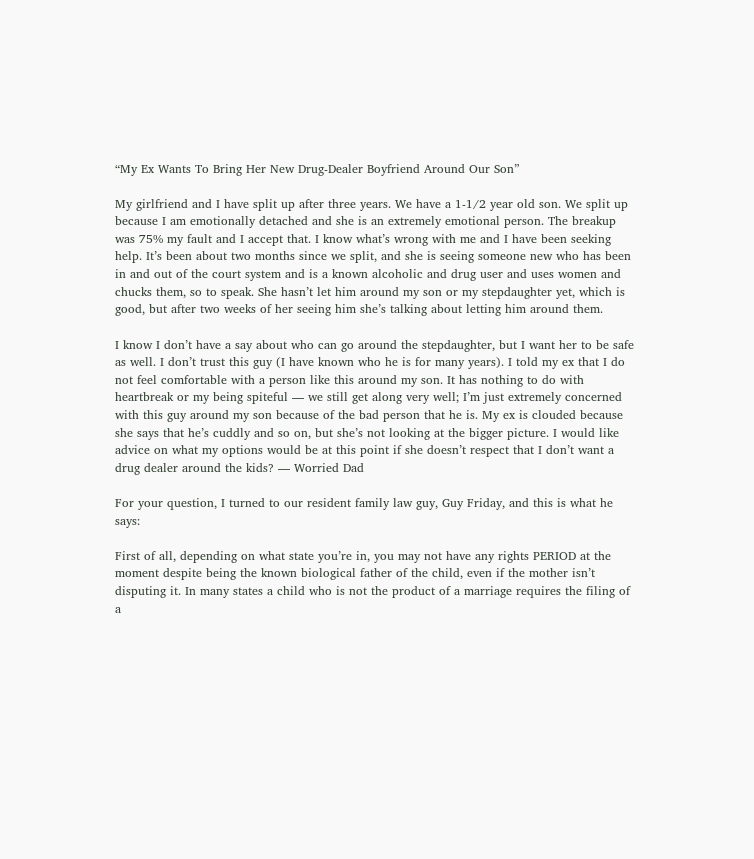“My Ex Wants To Bring Her New Drug-Dealer Boyfriend Around Our Son”

My girlfriend and I have split up after three years. We have a 1-1/2 year old son. We split up because I am emotionally detached and she is an extremely emotional person. The breakup was 75% my fault and I accept that. I know what’s wrong with me and I have been seeking help. It’s been about two months since we split, and she is seeing someone new who has been in and out of the court system and is a known alcoholic and drug user and uses women and chucks them, so to speak. She hasn’t let him around my son or my stepdaughter yet, which is good, but after two weeks of her seeing him she’s talking about letting him around them.

I know I don’t have a say about who can go around the stepdaughter, but I want her to be safe as well. I don’t trust this guy (I have known who he is for many years). I told my ex that I do not feel comfortable with a person like this around my son. It has nothing to do with heartbreak or my being spiteful — we still get along very well; I’m just extremely concerned with this guy around my son because of the bad person that he is. My ex is clouded because she says that he’s cuddly and so on, but she’s not looking at the bigger picture. I would like advice on what my options would be at this point if she doesn’t respect that I don’t want a drug dealer around the kids? — Worried Dad

For your question, I turned to our resident family law guy, Guy Friday, and this is what he says:

First of all, depending on what state you’re in, you may not have any rights PERIOD at the moment despite being the known biological father of the child, even if the mother isn’t disputing it. In many states a child who is not the product of a marriage requires the filing of a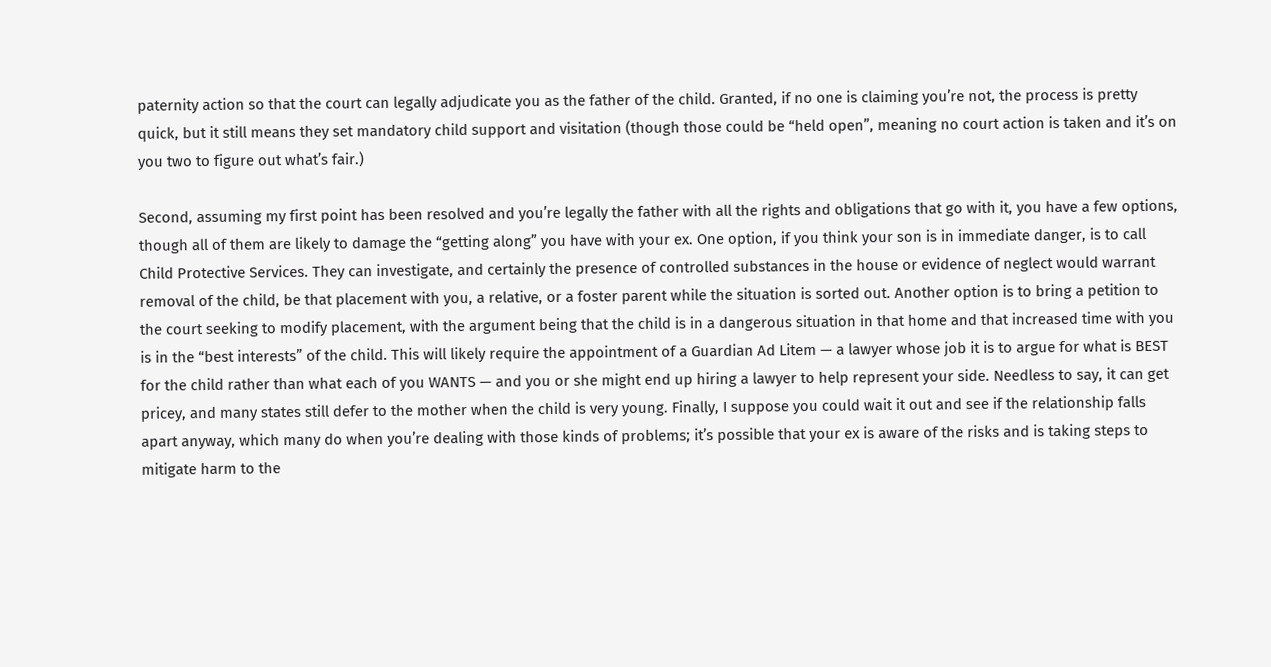paternity action so that the court can legally adjudicate you as the father of the child. Granted, if no one is claiming you’re not, the process is pretty quick, but it still means they set mandatory child support and visitation (though those could be “held open”, meaning no court action is taken and it’s on you two to figure out what’s fair.)

Second, assuming my first point has been resolved and you’re legally the father with all the rights and obligations that go with it, you have a few options, though all of them are likely to damage the “getting along” you have with your ex. One option, if you think your son is in immediate danger, is to call Child Protective Services. They can investigate, and certainly the presence of controlled substances in the house or evidence of neglect would warrant removal of the child, be that placement with you, a relative, or a foster parent while the situation is sorted out. Another option is to bring a petition to the court seeking to modify placement, with the argument being that the child is in a dangerous situation in that home and that increased time with you is in the “best interests” of the child. This will likely require the appointment of a Guardian Ad Litem — a lawyer whose job it is to argue for what is BEST for the child rather than what each of you WANTS — and you or she might end up hiring a lawyer to help represent your side. Needless to say, it can get pricey, and many states still defer to the mother when the child is very young. Finally, I suppose you could wait it out and see if the relationship falls apart anyway, which many do when you’re dealing with those kinds of problems; it’s possible that your ex is aware of the risks and is taking steps to mitigate harm to the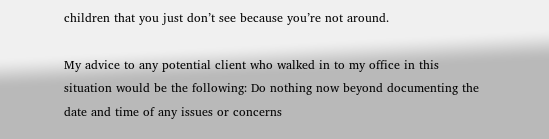children that you just don’t see because you’re not around.

My advice to any potential client who walked in to my office in this situation would be the following: Do nothing now beyond documenting the date and time of any issues or concerns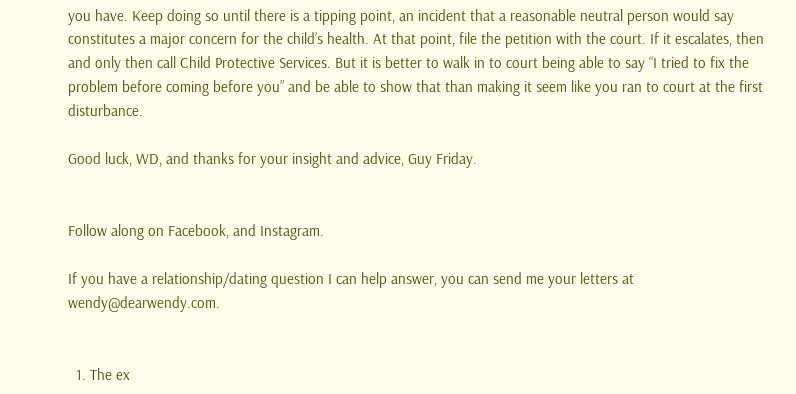you have. Keep doing so until there is a tipping point, an incident that a reasonable neutral person would say constitutes a major concern for the child’s health. At that point, file the petition with the court. If it escalates, then and only then call Child Protective Services. But it is better to walk in to court being able to say “I tried to fix the problem before coming before you” and be able to show that than making it seem like you ran to court at the first disturbance.

Good luck, WD, and thanks for your insight and advice, Guy Friday.


Follow along on Facebook, and Instagram.

If you have a relationship/dating question I can help answer, you can send me your letters at wendy@dearwendy.com.


  1. The ex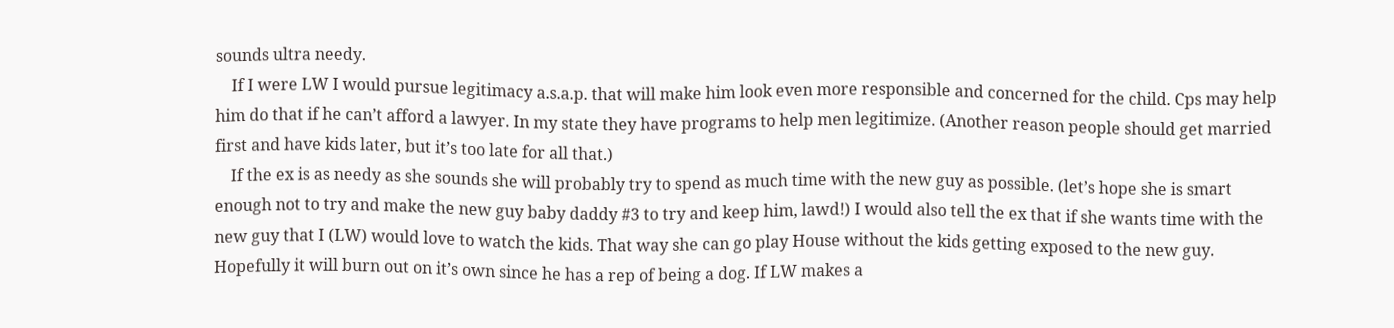sounds ultra needy.
    If I were LW I would pursue legitimacy a.s.a.p. that will make him look even more responsible and concerned for the child. Cps may help him do that if he can’t afford a lawyer. In my state they have programs to help men legitimize. (Another reason people should get married first and have kids later, but it’s too late for all that.)
    If the ex is as needy as she sounds she will probably try to spend as much time with the new guy as possible. (let’s hope she is smart enough not to try and make the new guy baby daddy #3 to try and keep him, lawd!) I would also tell the ex that if she wants time with the new guy that I (LW) would love to watch the kids. That way she can go play House without the kids getting exposed to the new guy. Hopefully it will burn out on it’s own since he has a rep of being a dog. If LW makes a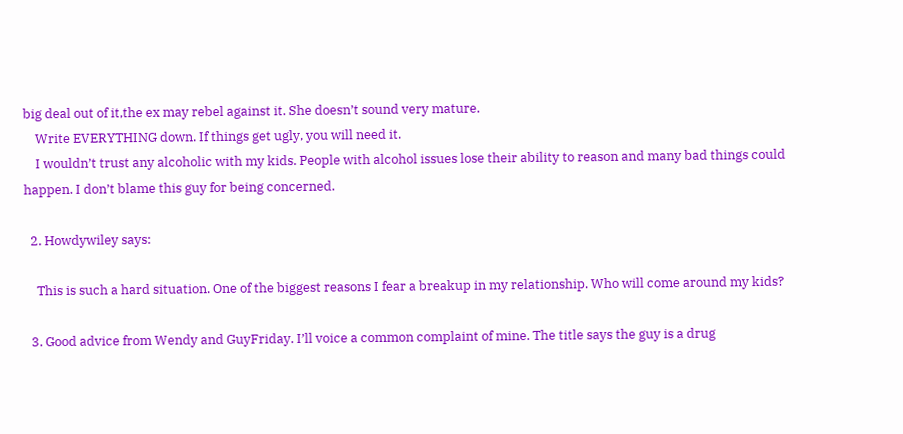big deal out of it,the ex may rebel against it. She doesn’t sound very mature.
    Write EVERYTHING down. If things get ugly, you will need it.
    I wouldn’t trust any alcoholic with my kids. People with alcohol issues lose their ability to reason and many bad things could happen. I don’t blame this guy for being concerned.

  2. Howdywiley says:

    This is such a hard situation. One of the biggest reasons I fear a breakup in my relationship. Who will come around my kids?

  3. Good advice from Wendy and GuyFriday. I’ll voice a common complaint of mine. The title says the guy is a drug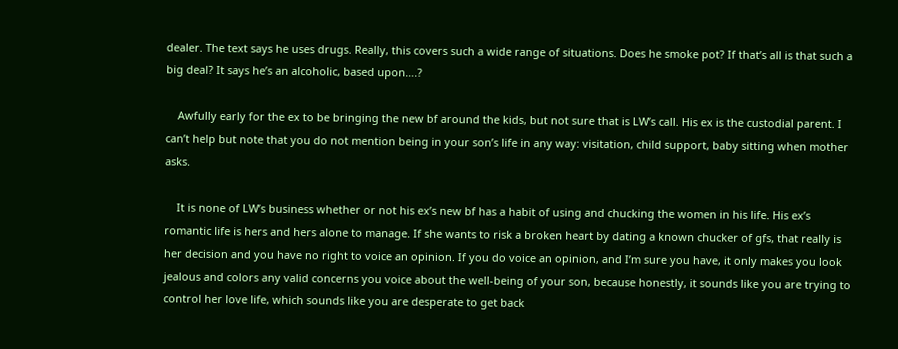dealer. The text says he uses drugs. Really, this covers such a wide range of situations. Does he smoke pot? If that’s all is that such a big deal? It says he’s an alcoholic, based upon….?

    Awfully early for the ex to be bringing the new bf around the kids, but not sure that is LW’s call. His ex is the custodial parent. I can’t help but note that you do not mention being in your son’s life in any way: visitation, child support, baby sitting when mother asks.

    It is none of LW’s business whether or not his ex’s new bf has a habit of using and chucking the women in his life. His ex’s romantic life is hers and hers alone to manage. If she wants to risk a broken heart by dating a known chucker of gfs, that really is her decision and you have no right to voice an opinion. If you do voice an opinion, and I’m sure you have, it only makes you look jealous and colors any valid concerns you voice about the well-being of your son, because honestly, it sounds like you are trying to control her love life, which sounds like you are desperate to get back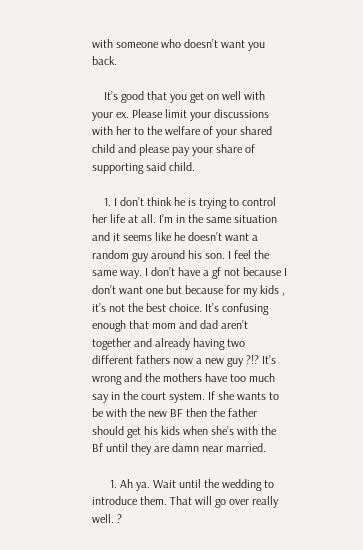with someone who doesn’t want you back.

    It’s good that you get on well with your ex. Please limit your discussions with her to the welfare of your shared child and please pay your share of supporting said child.

    1. I don’t think he is trying to control her life at all. I’m in the same situation and it seems like he doesn’t want a random guy around his son. I feel the same way. I don’t have a gf not because I don’t want one but because for my kids , it’s not the best choice. It’s confusing enough that mom and dad aren’t together and already having two different fathers now a new guy ?!? It’s wrong and the mothers have too much say in the court system. If she wants to be with the new BF then the father should get his kids when she’s with the Bf until they are damn near married.

      1. Ah ya. Wait until the wedding to introduce them. That will go over really well. ?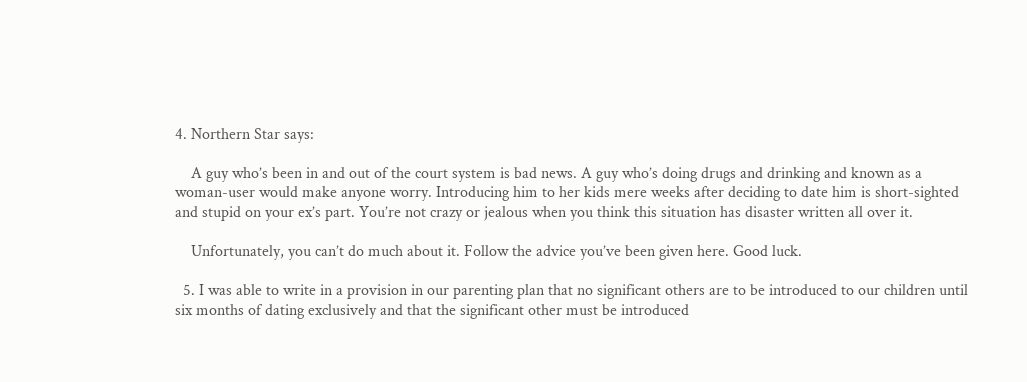4. Northern Star says:

    A guy who’s been in and out of the court system is bad news. A guy who’s doing drugs and drinking and known as a woman-user would make anyone worry. Introducing him to her kids mere weeks after deciding to date him is short-sighted and stupid on your ex’s part. You’re not crazy or jealous when you think this situation has disaster written all over it.

    Unfortunately, you can’t do much about it. Follow the advice you’ve been given here. Good luck.

  5. I was able to write in a provision in our parenting plan that no significant others are to be introduced to our children until six months of dating exclusively and that the significant other must be introduced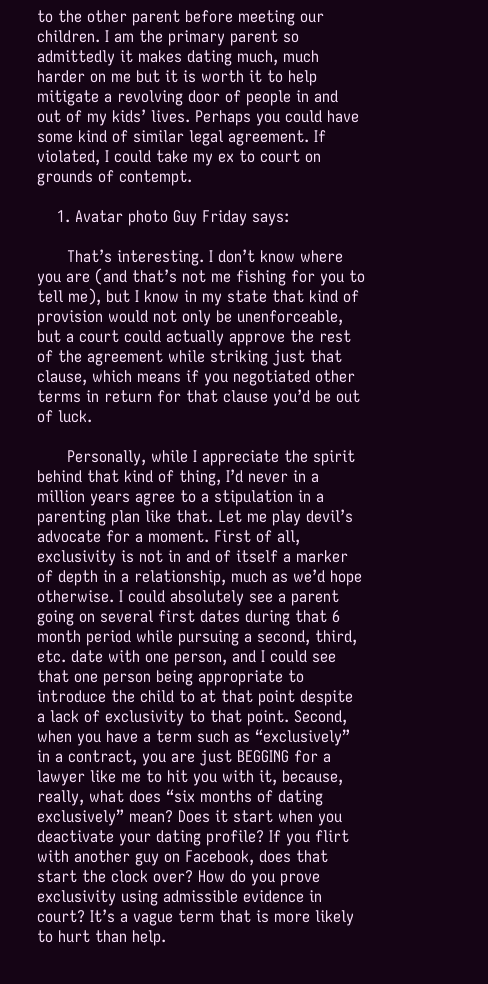to the other parent before meeting our children. I am the primary parent so admittedly it makes dating much, much harder on me but it is worth it to help mitigate a revolving door of people in and out of my kids’ lives. Perhaps you could have some kind of similar legal agreement. If violated, I could take my ex to court on grounds of contempt.

    1. Avatar photo Guy Friday says:

      That’s interesting. I don’t know where you are (and that’s not me fishing for you to tell me), but I know in my state that kind of provision would not only be unenforceable, but a court could actually approve the rest of the agreement while striking just that clause, which means if you negotiated other terms in return for that clause you’d be out of luck.

      Personally, while I appreciate the spirit behind that kind of thing, I’d never in a million years agree to a stipulation in a parenting plan like that. Let me play devil’s advocate for a moment. First of all, exclusivity is not in and of itself a marker of depth in a relationship, much as we’d hope otherwise. I could absolutely see a parent going on several first dates during that 6 month period while pursuing a second, third, etc. date with one person, and I could see that one person being appropriate to introduce the child to at that point despite a lack of exclusivity to that point. Second, when you have a term such as “exclusively” in a contract, you are just BEGGING for a lawyer like me to hit you with it, because, really, what does “six months of dating exclusively” mean? Does it start when you deactivate your dating profile? If you flirt with another guy on Facebook, does that start the clock over? How do you prove exclusivity using admissible evidence in court? It’s a vague term that is more likely to hurt than help.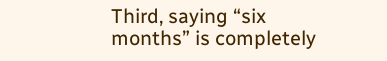Third, saying “six months” is completely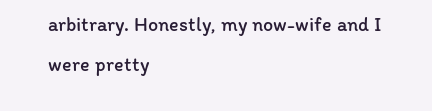arbitrary. Honestly, my now-wife and I were pretty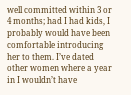well committed within 3 or 4 months; had I had kids, I probably would have been comfortable introducing her to them. I’ve dated other women where a year in I wouldn’t have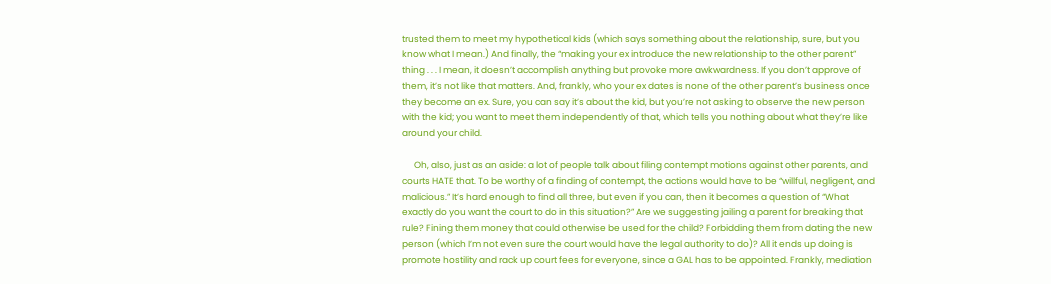trusted them to meet my hypothetical kids (which says something about the relationship, sure, but you know what I mean.) And finally, the “making your ex introduce the new relationship to the other parent” thing . . . I mean, it doesn’t accomplish anything but provoke more awkwardness. If you don’t approve of them, it’s not like that matters. And, frankly, who your ex dates is none of the other parent’s business once they become an ex. Sure, you can say it’s about the kid, but you’re not asking to observe the new person with the kid; you want to meet them independently of that, which tells you nothing about what they’re like around your child.

      Oh, also, just as an aside: a lot of people talk about filing contempt motions against other parents, and courts HATE that. To be worthy of a finding of contempt, the actions would have to be “willful, negligent, and malicious.” It’s hard enough to find all three, but even if you can, then it becomes a question of “What exactly do you want the court to do in this situation?” Are we suggesting jailing a parent for breaking that rule? Fining them money that could otherwise be used for the child? Forbidding them from dating the new person (which I’m not even sure the court would have the legal authority to do)? All it ends up doing is promote hostility and rack up court fees for everyone, since a GAL has to be appointed. Frankly, mediation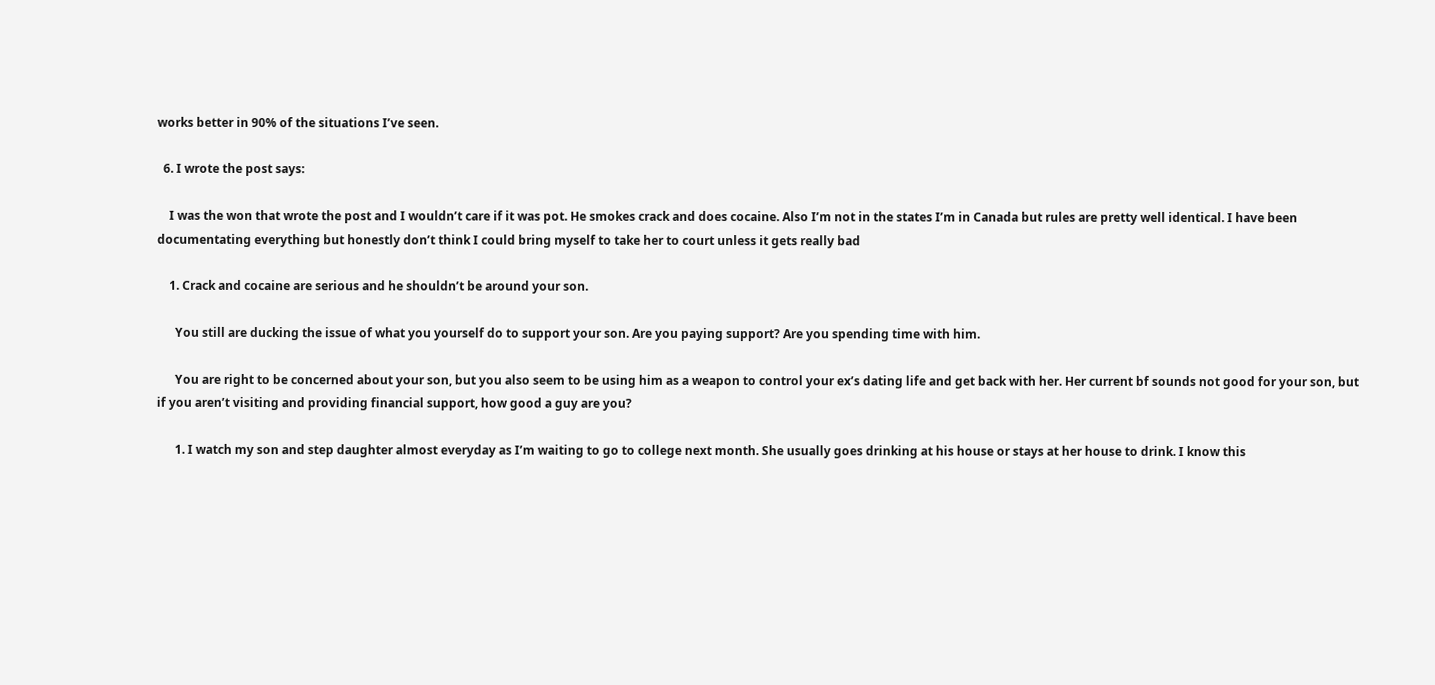works better in 90% of the situations I’ve seen.

  6. I wrote the post says:

    I was the won that wrote the post and I wouldn’t care if it was pot. He smokes crack and does cocaine. Also I’m not in the states I’m in Canada but rules are pretty well identical. I have been documentating everything but honestly don’t think I could bring myself to take her to court unless it gets really bad

    1. Crack and cocaine are serious and he shouldn’t be around your son.

      You still are ducking the issue of what you yourself do to support your son. Are you paying support? Are you spending time with him.

      You are right to be concerned about your son, but you also seem to be using him as a weapon to control your ex’s dating life and get back with her. Her current bf sounds not good for your son, but if you aren’t visiting and providing financial support, how good a guy are you?

      1. I watch my son and step daughter almost everyday as I’m waiting to go to college next month. She usually goes drinking at his house or stays at her house to drink. I know this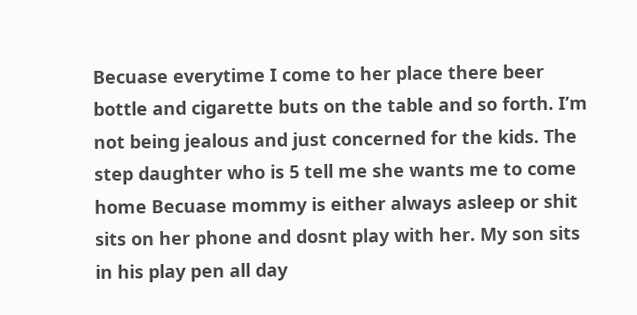Becuase everytime I come to her place there beer bottle and cigarette buts on the table and so forth. I’m not being jealous and just concerned for the kids. The step daughter who is 5 tell me she wants me to come home Becuase mommy is either always asleep or shit sits on her phone and dosnt play with her. My son sits in his play pen all day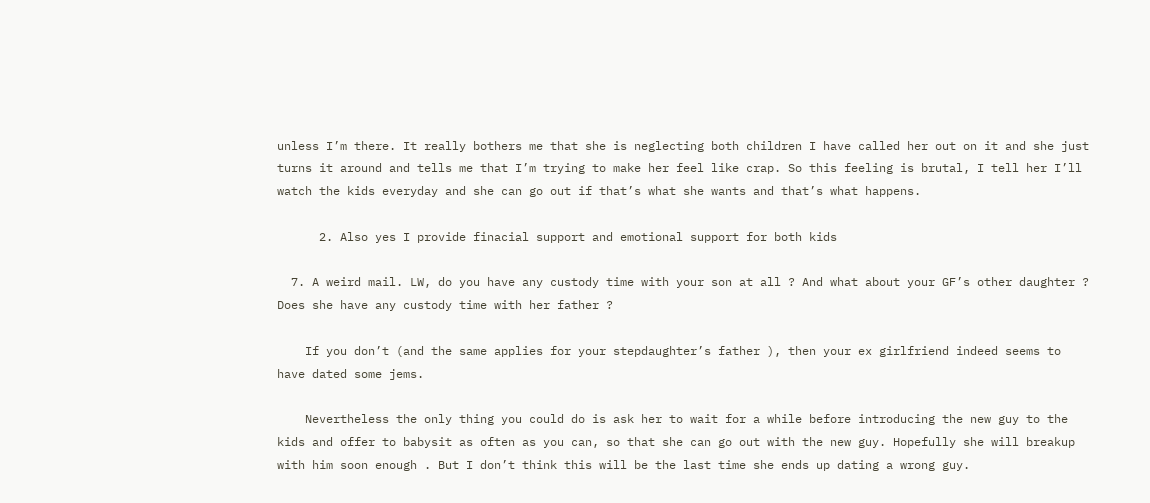unless I’m there. It really bothers me that she is neglecting both children I have called her out on it and she just turns it around and tells me that I’m trying to make her feel like crap. So this feeling is brutal, I tell her I’ll watch the kids everyday and she can go out if that’s what she wants and that’s what happens.

      2. Also yes I provide finacial support and emotional support for both kids

  7. A weird mail. LW, do you have any custody time with your son at all ? And what about your GF’s other daughter ? Does she have any custody time with her father ?

    If you don’t (and the same applies for your stepdaughter’s father ), then your ex girlfriend indeed seems to have dated some jems.

    Nevertheless the only thing you could do is ask her to wait for a while before introducing the new guy to the kids and offer to babysit as often as you can, so that she can go out with the new guy. Hopefully she will breakup with him soon enough . But I don’t think this will be the last time she ends up dating a wrong guy.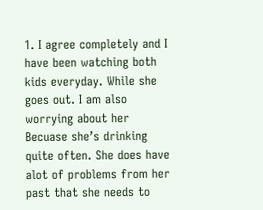1. I agree completely and I have been watching both kids everyday. While she goes out. I am also worrying about her Becuase she’s drinking quite often. She does have alot of problems from her past that she needs to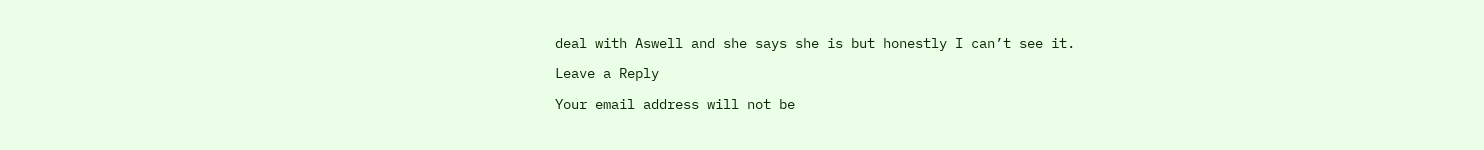deal with Aswell and she says she is but honestly I can’t see it.

Leave a Reply

Your email address will not be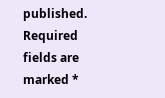published. Required fields are marked *